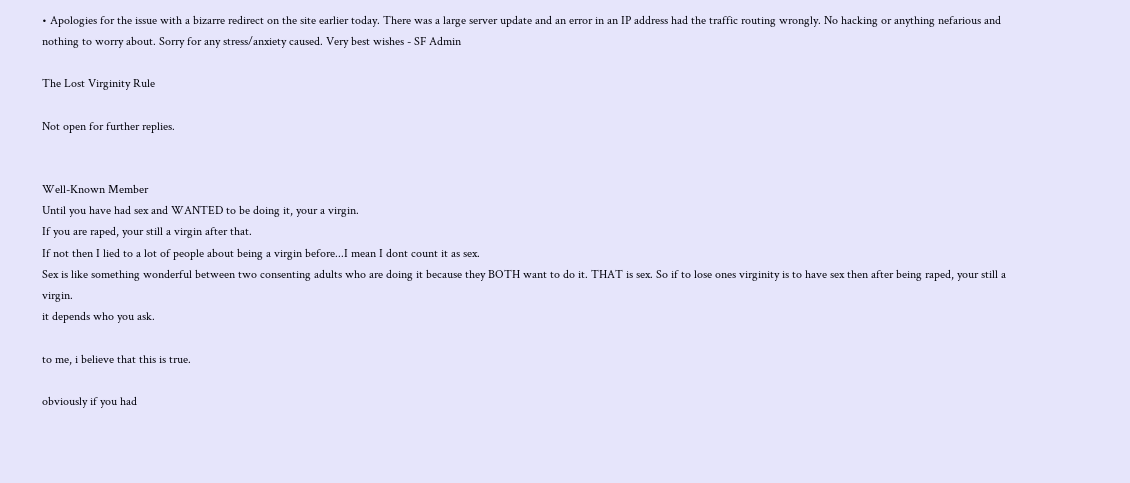• Apologies for the issue with a bizarre redirect on the site earlier today. There was a large server update and an error in an IP address had the traffic routing wrongly. No hacking or anything nefarious and nothing to worry about. Sorry for any stress/anxiety caused. Very best wishes - SF Admin

The Lost Virginity Rule

Not open for further replies.


Well-Known Member
Until you have had sex and WANTED to be doing it, your a virgin.
If you are raped, your still a virgin after that.
If not then I lied to a lot of people about being a virgin before...I mean I dont count it as sex.
Sex is like something wonderful between two consenting adults who are doing it because they BOTH want to do it. THAT is sex. So if to lose ones virginity is to have sex then after being raped, your still a virgin.
it depends who you ask.

to me, i believe that this is true.

obviously if you had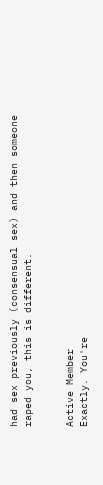had sex previously (consensual sex) and then someone raped you, this is different.


Active Member
Exactly. You're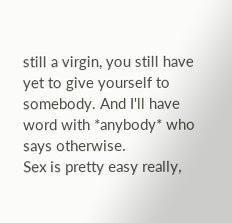still a virgin, you still have yet to give yourself to somebody. And I'll have word with *anybody* who says otherwise.
Sex is pretty easy really,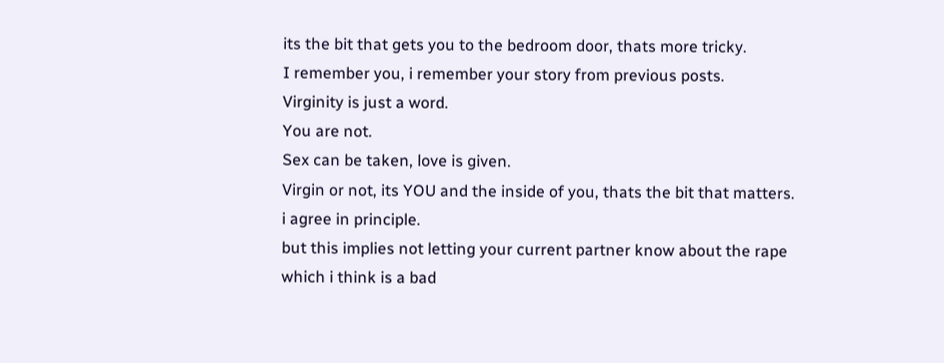its the bit that gets you to the bedroom door, thats more tricky.
I remember you, i remember your story from previous posts.
Virginity is just a word.
You are not.
Sex can be taken, love is given.
Virgin or not, its YOU and the inside of you, thats the bit that matters.
i agree in principle.
but this implies not letting your current partner know about the rape
which i think is a bad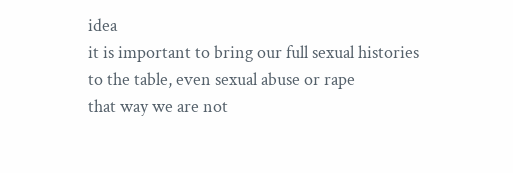idea
it is important to bring our full sexual histories to the table, even sexual abuse or rape
that way we are not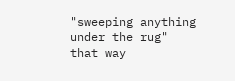"sweeping anything under the rug"
that way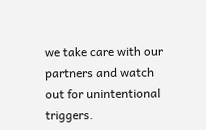we take care with our partners and watch out for unintentional triggers.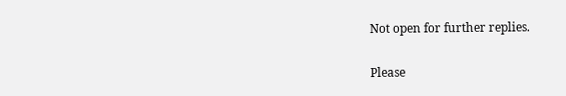Not open for further replies.

Please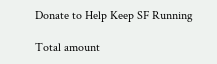Donate to Help Keep SF Running

Total amount